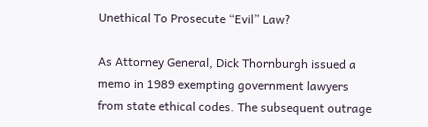Unethical To Prosecute “Evil” Law?

As Attorney General, Dick Thornburgh issued a memo in 1989 exempting government lawyers from state ethical codes. The subsequent outrage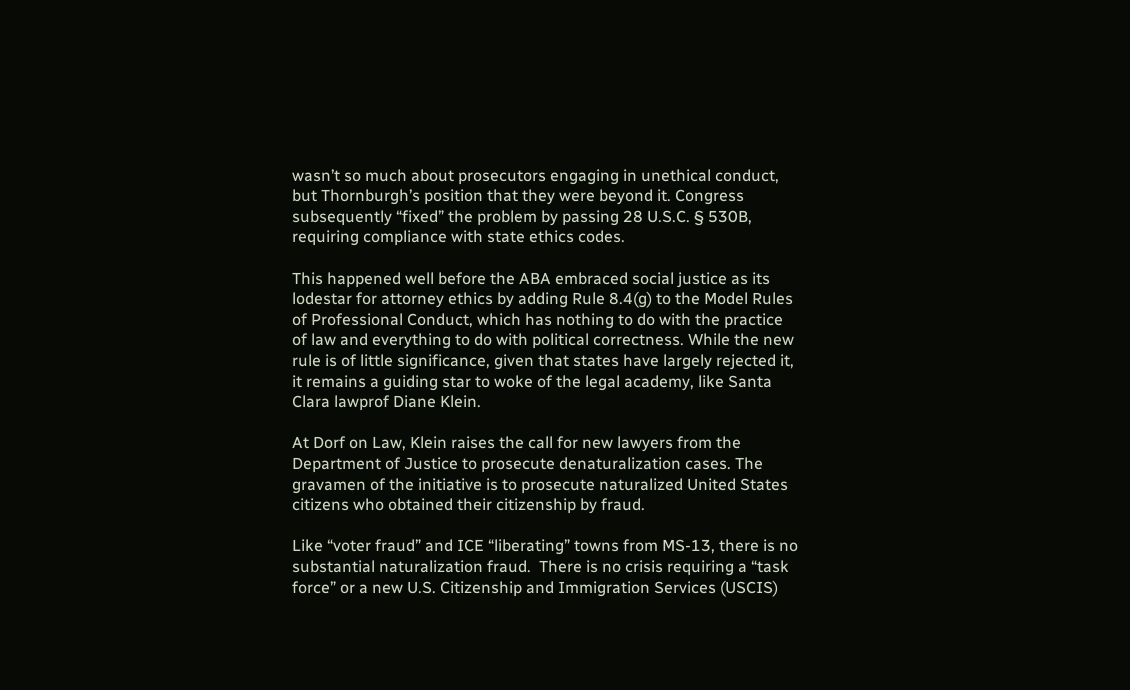wasn’t so much about prosecutors engaging in unethical conduct, but Thornburgh’s position that they were beyond it. Congress subsequently “fixed” the problem by passing 28 U.S.C. § 530B, requiring compliance with state ethics codes.

This happened well before the ABA embraced social justice as its lodestar for attorney ethics by adding Rule 8.4(g) to the Model Rules of Professional Conduct, which has nothing to do with the practice of law and everything to do with political correctness. While the new rule is of little significance, given that states have largely rejected it, it remains a guiding star to woke of the legal academy, like Santa Clara lawprof Diane Klein.

At Dorf on Law, Klein raises the call for new lawyers from the Department of Justice to prosecute denaturalization cases. The gravamen of the initiative is to prosecute naturalized United States citizens who obtained their citizenship by fraud.

Like “voter fraud” and ICE “liberating” towns from MS-13, there is no substantial naturalization fraud.  There is no crisis requiring a “task force” or a new U.S. Citizenship and Immigration Services (USCIS)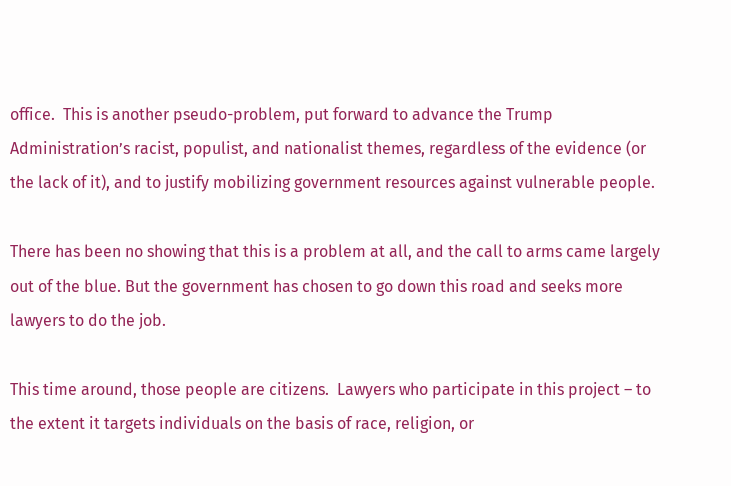office.  This is another pseudo-problem, put forward to advance the Trump Administration’s racist, populist, and nationalist themes, regardless of the evidence (or the lack of it), and to justify mobilizing government resources against vulnerable people.

There has been no showing that this is a problem at all, and the call to arms came largely out of the blue. But the government has chosen to go down this road and seeks more lawyers to do the job.

This time around, those people are citizens.  Lawyers who participate in this project – to the extent it targets individuals on the basis of race, religion, or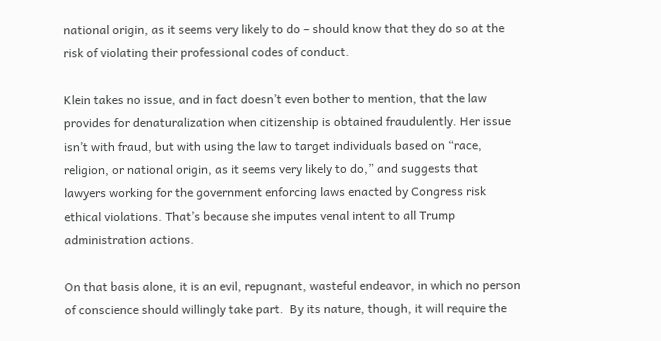national origin, as it seems very likely to do – should know that they do so at the risk of violating their professional codes of conduct.

Klein takes no issue, and in fact doesn’t even bother to mention, that the law  provides for denaturalization when citizenship is obtained fraudulently. Her issue isn’t with fraud, but with using the law to target individuals based on “race, religion, or national origin, as it seems very likely to do,” and suggests that lawyers working for the government enforcing laws enacted by Congress risk ethical violations. That’s because she imputes venal intent to all Trump administration actions.

On that basis alone, it is an evil, repugnant, wasteful endeavor, in which no person of conscience should willingly take part.  By its nature, though, it will require the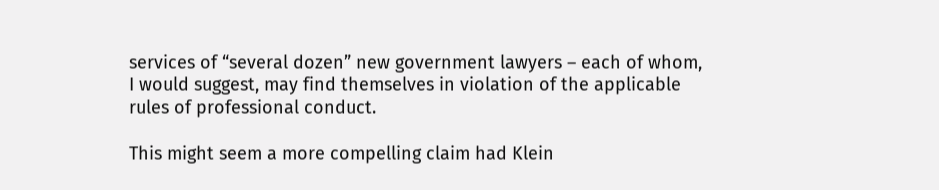services of “several dozen” new government lawyers – each of whom, I would suggest, may find themselves in violation of the applicable rules of professional conduct.

This might seem a more compelling claim had Klein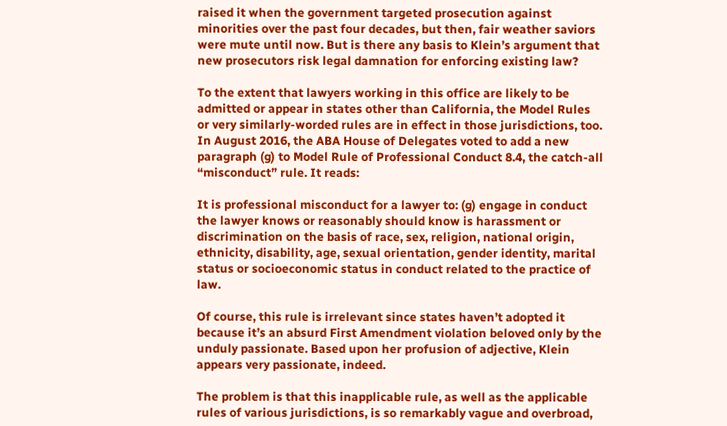raised it when the government targeted prosecution against minorities over the past four decades, but then, fair weather saviors were mute until now. But is there any basis to Klein’s argument that new prosecutors risk legal damnation for enforcing existing law?

To the extent that lawyers working in this office are likely to be admitted or appear in states other than California, the Model Rules or very similarly-worded rules are in effect in those jurisdictions, too.  In August 2016, the ABA House of Delegates voted to add a new paragraph (g) to Model Rule of Professional Conduct 8.4, the catch-all “misconduct” rule. It reads:

It is professional misconduct for a lawyer to: (g) engage in conduct the lawyer knows or reasonably should know is harassment or discrimination on the basis of race, sex, religion, national origin, ethnicity, disability, age, sexual orientation, gender identity, marital status or socioeconomic status in conduct related to the practice of law.

Of course, this rule is irrelevant since states haven’t adopted it because it’s an absurd First Amendment violation beloved only by the unduly passionate. Based upon her profusion of adjective, Klein appears very passionate, indeed.

The problem is that this inapplicable rule, as well as the applicable rules of various jurisdictions, is so remarkably vague and overbroad,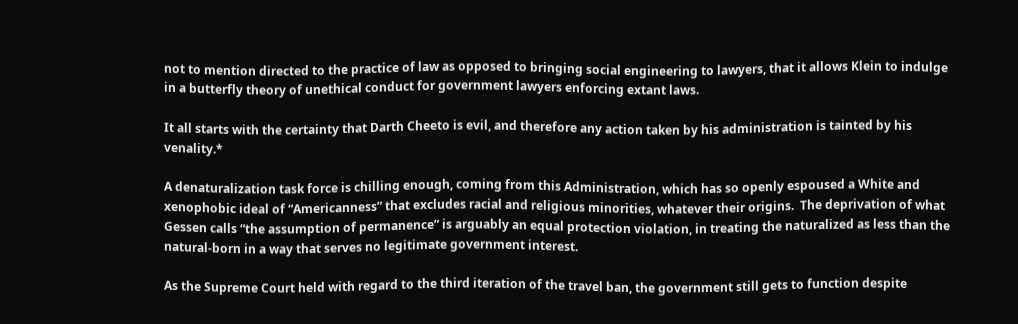not to mention directed to the practice of law as opposed to bringing social engineering to lawyers, that it allows Klein to indulge in a butterfly theory of unethical conduct for government lawyers enforcing extant laws.

It all starts with the certainty that Darth Cheeto is evil, and therefore any action taken by his administration is tainted by his venality.*

A denaturalization task force is chilling enough, coming from this Administration, which has so openly espoused a White and xenophobic ideal of “Americanness” that excludes racial and religious minorities, whatever their origins.  The deprivation of what Gessen calls “the assumption of permanence” is arguably an equal protection violation, in treating the naturalized as less than the natural-born in a way that serves no legitimate government interest.

As the Supreme Court held with regard to the third iteration of the travel ban, the government still gets to function despite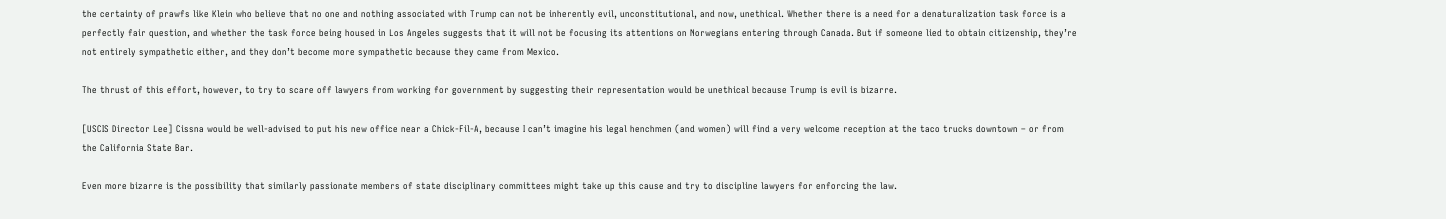the certainty of prawfs like Klein who believe that no one and nothing associated with Trump can not be inherently evil, unconstitutional, and now, unethical. Whether there is a need for a denaturalization task force is a perfectly fair question, and whether the task force being housed in Los Angeles suggests that it will not be focusing its attentions on Norwegians entering through Canada. But if someone lied to obtain citizenship, they’re not entirely sympathetic either, and they don’t become more sympathetic because they came from Mexico.

The thrust of this effort, however, to try to scare off lawyers from working for government by suggesting their representation would be unethical because Trump is evil is bizarre.

[USCIS Director Lee] Cissna would be well-advised to put his new office near a Chick-Fil-A, because I can’t imagine his legal henchmen (and women) will find a very welcome reception at the taco trucks downtown – or from the California State Bar.

Even more bizarre is the possibility that similarly passionate members of state disciplinary committees might take up this cause and try to discipline lawyers for enforcing the law.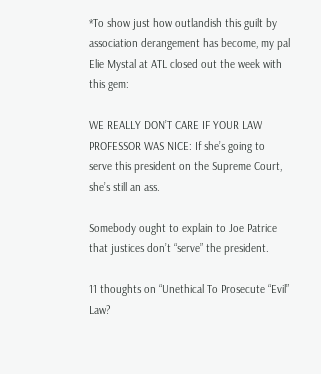*To show just how outlandish this guilt by association derangement has become, my pal Elie Mystal at ATL closed out the week with this gem:

WE REALLY DON’T CARE IF YOUR LAW PROFESSOR WAS NICE: If she’s going to serve this president on the Supreme Court, she’s still an ass.

Somebody ought to explain to Joe Patrice that justices don’t “serve” the president.

11 thoughts on “Unethical To Prosecute “Evil” Law?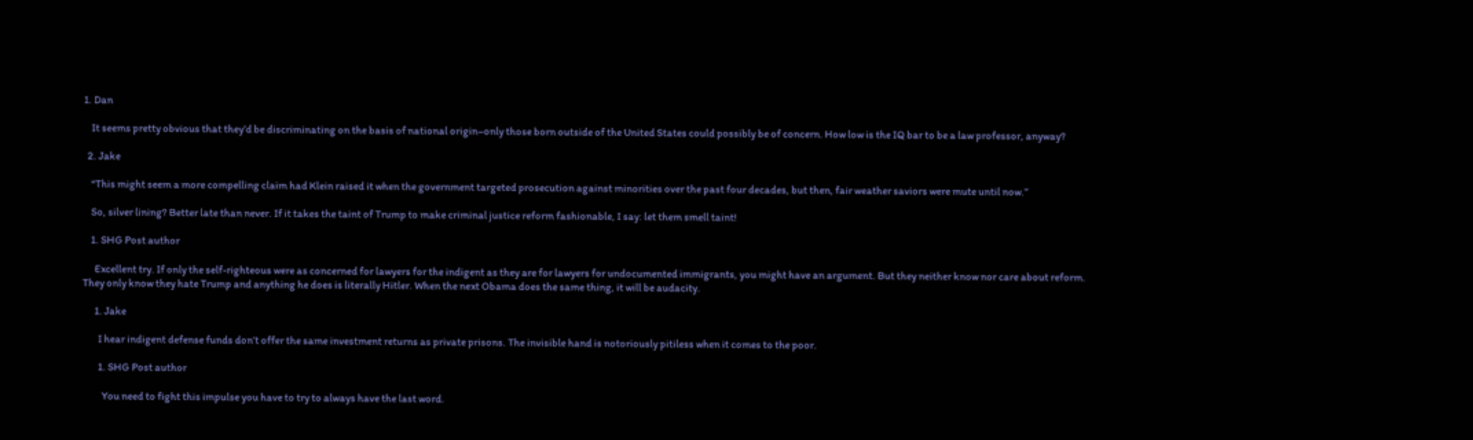1. Dan

    It seems pretty obvious that they’d be discriminating on the basis of national origin–only those born outside of the United States could possibly be of concern. How low is the IQ bar to be a law professor, anyway?

  2. Jake

    “This might seem a more compelling claim had Klein raised it when the government targeted prosecution against minorities over the past four decades, but then, fair weather saviors were mute until now.”

    So, silver lining? Better late than never. If it takes the taint of Trump to make criminal justice reform fashionable, I say: let them smell taint!

    1. SHG Post author

      Excellent try. If only the self-righteous were as concerned for lawyers for the indigent as they are for lawyers for undocumented immigrants, you might have an argument. But they neither know nor care about reform. They only know they hate Trump and anything he does is literally Hitler. When the next Obama does the same thing, it will be audacity.

      1. Jake

        I hear indigent defense funds don’t offer the same investment returns as private prisons. The invisible hand is notoriously pitiless when it comes to the poor.

        1. SHG Post author

          You need to fight this impulse you have to try to always have the last word.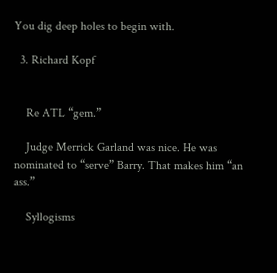You dig deep holes to begin with.

  3. Richard Kopf


    Re ATL “gem.”

    Judge Merrick Garland was nice. He was nominated to “serve” Barry. That makes him “an ass.”

    Syllogisms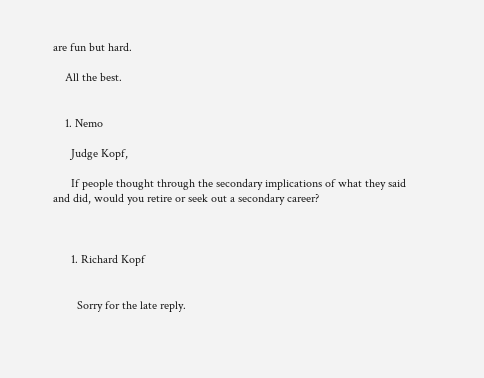are fun but hard.

    All the best.


    1. Nemo

      Judge Kopf,

      If people thought through the secondary implications of what they said and did, would you retire or seek out a secondary career?



      1. Richard Kopf


        Sorry for the late reply.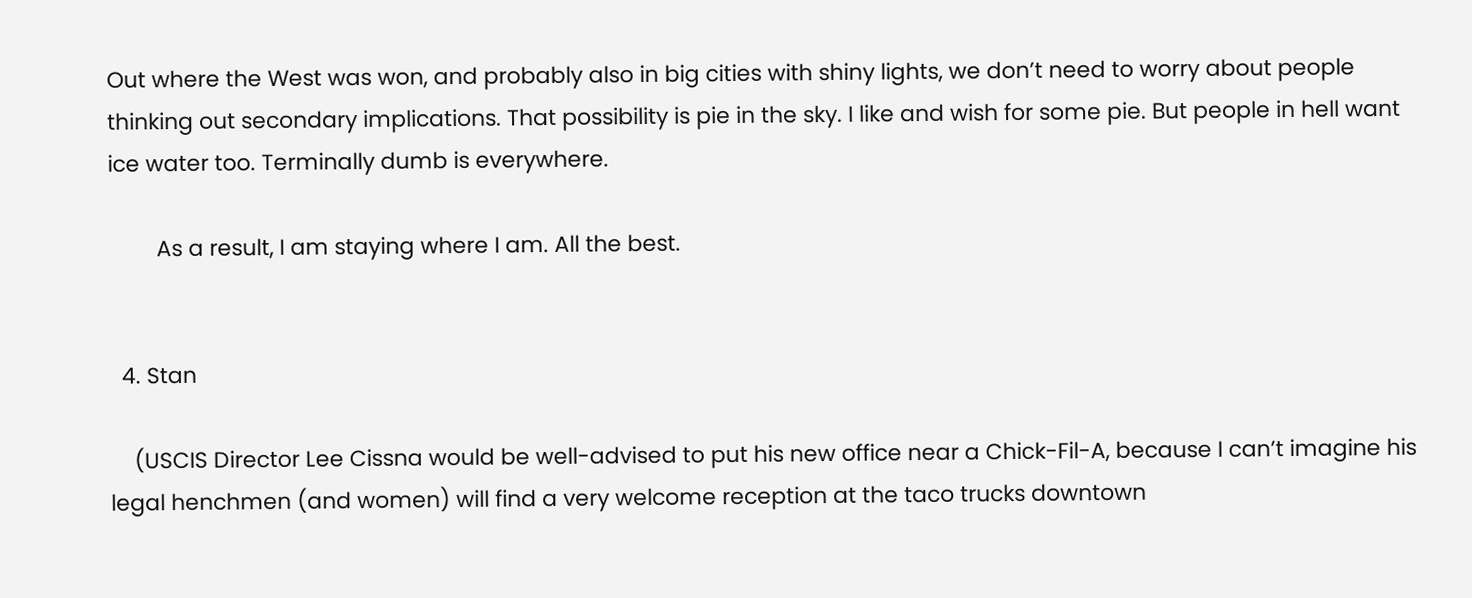Out where the West was won, and probably also in big cities with shiny lights, we don’t need to worry about people thinking out secondary implications. That possibility is pie in the sky. I like and wish for some pie. But people in hell want ice water too. Terminally dumb is everywhere.

        As a result, I am staying where I am. All the best.


  4. Stan

    (USCIS Director Lee Cissna would be well-advised to put his new office near a Chick-Fil-A, because I can’t imagine his legal henchmen (and women) will find a very welcome reception at the taco trucks downtown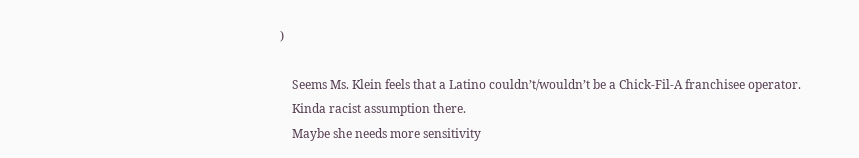)

    Seems Ms. Klein feels that a Latino couldn’t/wouldn’t be a Chick-Fil-A franchisee operator.
    Kinda racist assumption there.
    Maybe she needs more sensitivity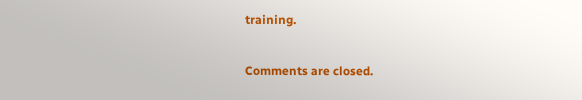training.

Comments are closed.